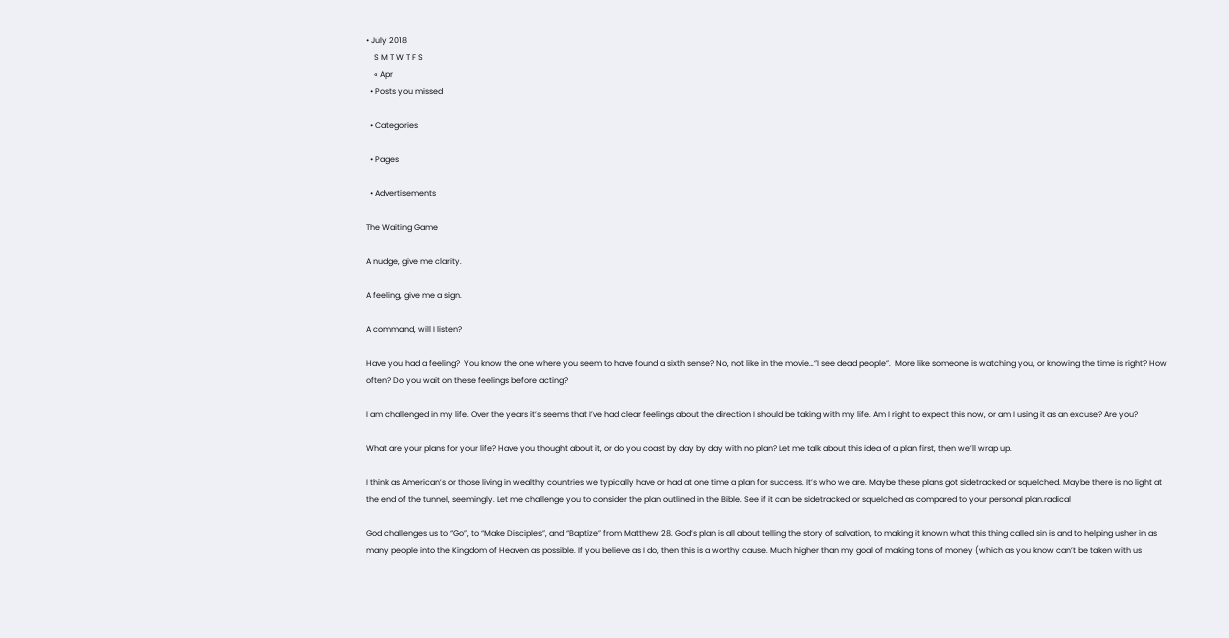• July 2018
    S M T W T F S
    « Apr
  • Posts you missed

  • Categories

  • Pages

  • Advertisements

The Waiting Game

A nudge, give me clarity.

A feeling, give me a sign.

A command, will I listen?

Have you had a feeling?  You know the one where you seem to have found a sixth sense? No, not like in the movie…”I see dead people”.  More like someone is watching you, or knowing the time is right? How often? Do you wait on these feelings before acting?

I am challenged in my life. Over the years it’s seems that I’ve had clear feelings about the direction I should be taking with my life. Am I right to expect this now, or am I using it as an excuse? Are you?

What are your plans for your life? Have you thought about it, or do you coast by day by day with no plan? Let me talk about this idea of a plan first, then we’ll wrap up.

I think as American’s or those living in wealthy countries we typically have or had at one time a plan for success. It’s who we are. Maybe these plans got sidetracked or squelched. Maybe there is no light at the end of the tunnel, seemingly. Let me challenge you to consider the plan outlined in the Bible. See if it can be sidetracked or squelched as compared to your personal plan.radical

God challenges us to “Go”, to “Make Disciples”, and “Baptize” from Matthew 28. God’s plan is all about telling the story of salvation, to making it known what this thing called sin is and to helping usher in as many people into the Kingdom of Heaven as possible. If you believe as I do, then this is a worthy cause. Much higher than my goal of making tons of money (which as you know can’t be taken with us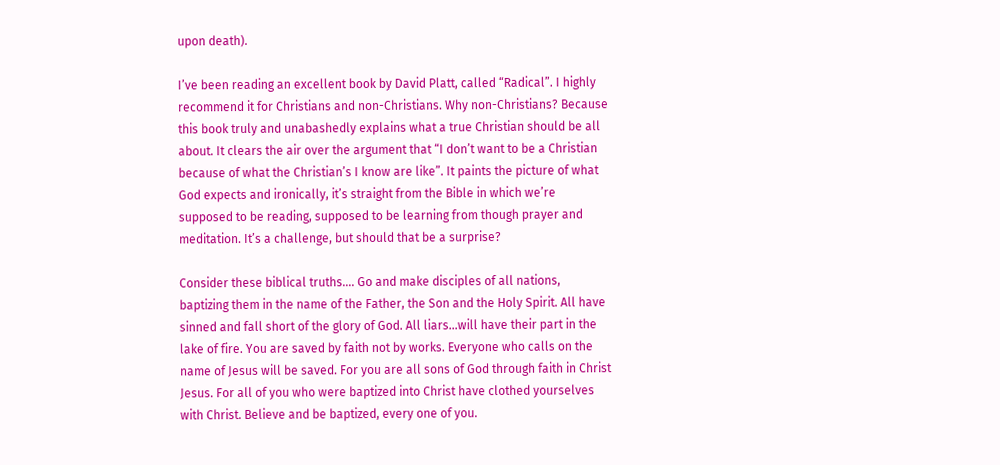upon death).

I’ve been reading an excellent book by David Platt, called “Radical”. I highly recommend it for Christians and non-Christians. Why non-Christians? Because this book truly and unabashedly explains what a true Christian should be all about. It clears the air over the argument that “I don’t want to be a Christian because of what the Christian’s I know are like”. It paints the picture of what God expects and ironically, it’s straight from the Bible in which we’re supposed to be reading, supposed to be learning from though prayer and meditation. It’s a challenge, but should that be a surprise?

Consider these biblical truths…. Go and make disciples of all nations, baptizing them in the name of the Father, the Son and the Holy Spirit. All have sinned and fall short of the glory of God. All liars…will have their part in the lake of fire. You are saved by faith not by works. Everyone who calls on the name of Jesus will be saved. For you are all sons of God through faith in Christ Jesus. For all of you who were baptized into Christ have clothed yourselves with Christ. Believe and be baptized, every one of you.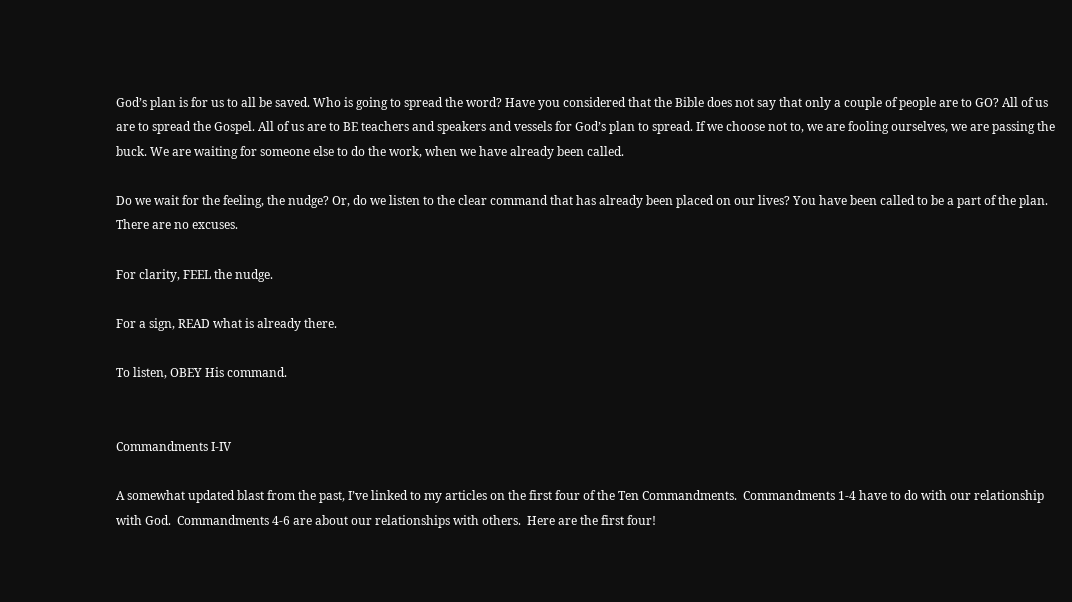God’s plan is for us to all be saved. Who is going to spread the word? Have you considered that the Bible does not say that only a couple of people are to GO? All of us are to spread the Gospel. All of us are to BE teachers and speakers and vessels for God’s plan to spread. If we choose not to, we are fooling ourselves, we are passing the buck. We are waiting for someone else to do the work, when we have already been called.

Do we wait for the feeling, the nudge? Or, do we listen to the clear command that has already been placed on our lives? You have been called to be a part of the plan. There are no excuses.

For clarity, FEEL the nudge.

For a sign, READ what is already there.

To listen, OBEY His command.


Commandments I-IV

A somewhat updated blast from the past, I’ve linked to my articles on the first four of the Ten Commandments.  Commandments 1-4 have to do with our relationship with God.  Commandments 4-6 are about our relationships with others.  Here are the first four!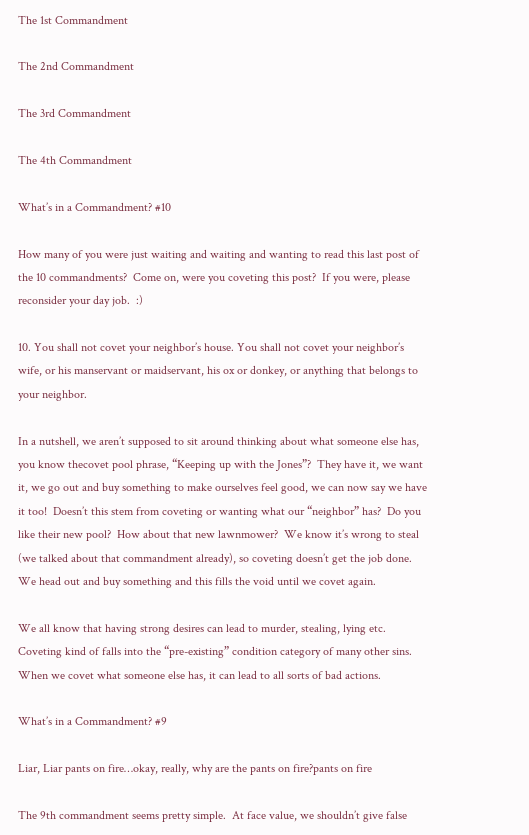The 1st Commandment

The 2nd Commandment

The 3rd Commandment

The 4th Commandment

What’s in a Commandment? #10

How many of you were just waiting and waiting and wanting to read this last post of the 10 commandments?  Come on, were you coveting this post?  If you were, please reconsider your day job.  :)

10. You shall not covet your neighbor’s house. You shall not covet your neighbor’s wife, or his manservant or maidservant, his ox or donkey, or anything that belongs to your neighbor.

In a nutshell, we aren’t supposed to sit around thinking about what someone else has, you know thecovet pool phrase, “Keeping up with the Jones”?  They have it, we want it, we go out and buy something to make ourselves feel good, we can now say we have it too!  Doesn’t this stem from coveting or wanting what our “neighbor” has?  Do you like their new pool?  How about that new lawnmower?  We know it’s wrong to steal (we talked about that commandment already), so coveting doesn’t get the job done.  We head out and buy something and this fills the void until we covet again.

We all know that having strong desires can lead to murder, stealing, lying etc.  Coveting kind of falls into the “pre-existing” condition category of many other sins.  When we covet what someone else has, it can lead to all sorts of bad actions.

What’s in a Commandment? #9

Liar, Liar pants on fire…okay, really, why are the pants on fire?pants on fire

The 9th commandment seems pretty simple.  At face value, we shouldn’t give false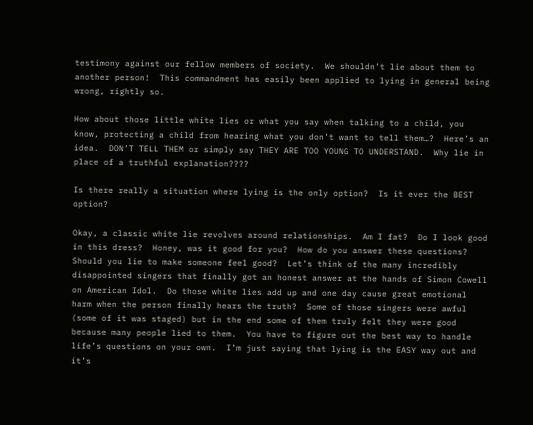testimony against our fellow members of society.  We shouldn’t lie about them to another person!  This commandment has easily been applied to lying in general being wrong, rightly so.

How about those little white lies or what you say when talking to a child, you know, protecting a child from hearing what you don’t want to tell them…?  Here’s an idea.  DON’T TELL THEM or simply say THEY ARE TOO YOUNG TO UNDERSTAND.  Why lie in place of a truthful explanation????

Is there really a situation where lying is the only option?  Is it ever the BEST option?

Okay, a classic white lie revolves around relationships.  Am I fat?  Do I look good in this dress?  Honey, was it good for you?  How do you answer these questions?  Should you lie to make someone feel good?  Let’s think of the many incredibly disappointed singers that finally got an honest answer at the hands of Simon Cowell on American Idol.  Do those white lies add up and one day cause great emotional harm when the person finally hears the truth?  Some of those singers were awful (some of it was staged) but in the end some of them truly felt they were good because many people lied to them.  You have to figure out the best way to handle life’s questions on your own.  I’m just saying that lying is the EASY way out and it’s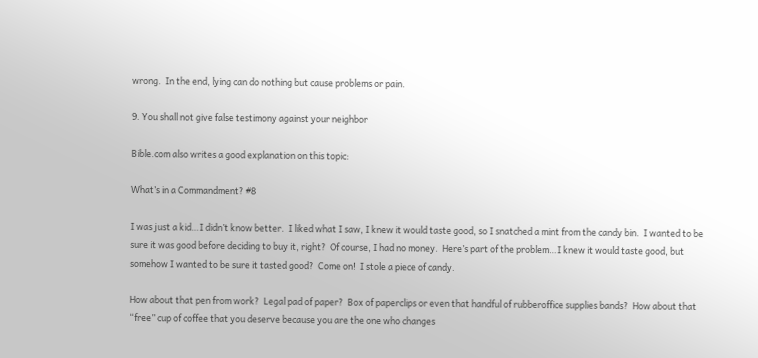wrong.  In the end, lying can do nothing but cause problems or pain.

9. You shall not give false testimony against your neighbor

Bible.com also writes a good explanation on this topic:

What’s in a Commandment? #8

I was just a kid…I didn’t know better.  I liked what I saw, I knew it would taste good, so I snatched a mint from the candy bin.  I wanted to be sure it was good before deciding to buy it, right?  Of course, I had no money.  Here’s part of the problem…I knew it would taste good, but somehow I wanted to be sure it tasted good?  Come on!  I stole a piece of candy.

How about that pen from work?  Legal pad of paper?  Box of paperclips or even that handful of rubberoffice supplies bands?  How about that “free” cup of coffee that you deserve because you are the one who changes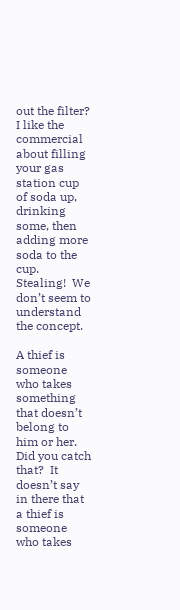out the filter?  I like the commercial about filling your gas station cup of soda up, drinking some, then adding more soda to the cup.  Stealing!  We don’t seem to understand the concept.

A thief is someone who takes something that doesn’t belong to him or her. Did you catch that?  It doesn’t say in there that a thief is someone who takes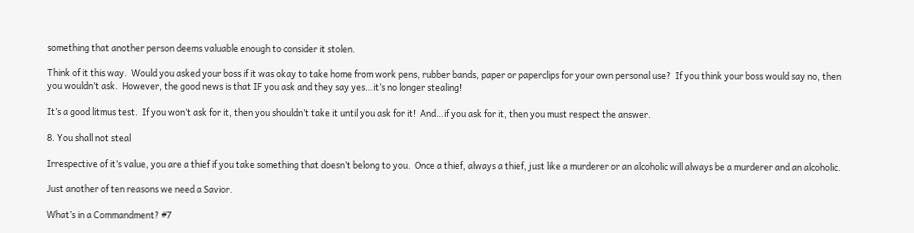something that another person deems valuable enough to consider it stolen.

Think of it this way.  Would you asked your boss if it was okay to take home from work pens, rubber bands, paper or paperclips for your own personal use?  If you think your boss would say no, then you wouldn’t ask.  However, the good news is that IF you ask and they say yes…it’s no longer stealing!

It’s a good litmus test.  If you won’t ask for it, then you shouldn’t take it until you ask for it!  And…if you ask for it, then you must respect the answer.

8. You shall not steal

Irrespective of it’s value, you are a thief if you take something that doesn’t belong to you.  Once a thief, always a thief, just like a murderer or an alcoholic will always be a murderer and an alcoholic.

Just another of ten reasons we need a Savior.

What’s in a Commandment? #7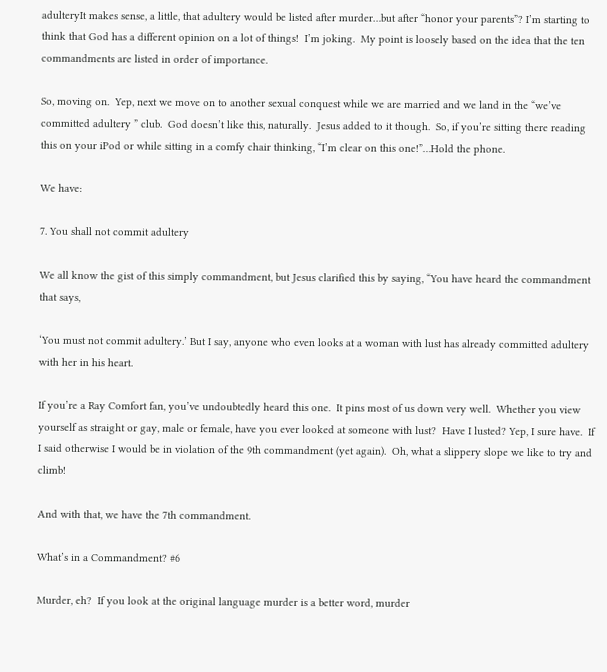adulteryIt makes sense, a little, that adultery would be listed after murder…but after “honor your parents”? I’m starting to think that God has a different opinion on a lot of things!  I’m joking.  My point is loosely based on the idea that the ten commandments are listed in order of importance.

So, moving on.  Yep, next we move on to another sexual conquest while we are married and we land in the “we’ve committed adultery ” club.  God doesn’t like this, naturally.  Jesus added to it though.  So, if you’re sitting there reading this on your iPod or while sitting in a comfy chair thinking, “I’m clear on this one!”…Hold the phone.

We have:

7. You shall not commit adultery

We all know the gist of this simply commandment, but Jesus clarified this by saying, “You have heard the commandment that says,

‘You must not commit adultery.’ But I say, anyone who even looks at a woman with lust has already committed adultery with her in his heart.

If you’re a Ray Comfort fan, you’ve undoubtedly heard this one.  It pins most of us down very well.  Whether you view yourself as straight or gay, male or female, have you ever looked at someone with lust?  Have I lusted? Yep, I sure have.  If I said otherwise I would be in violation of the 9th commandment (yet again).  Oh, what a slippery slope we like to try and climb!

And with that, we have the 7th commandment.

What’s in a Commandment? #6

Murder, eh?  If you look at the original language murder is a better word, murder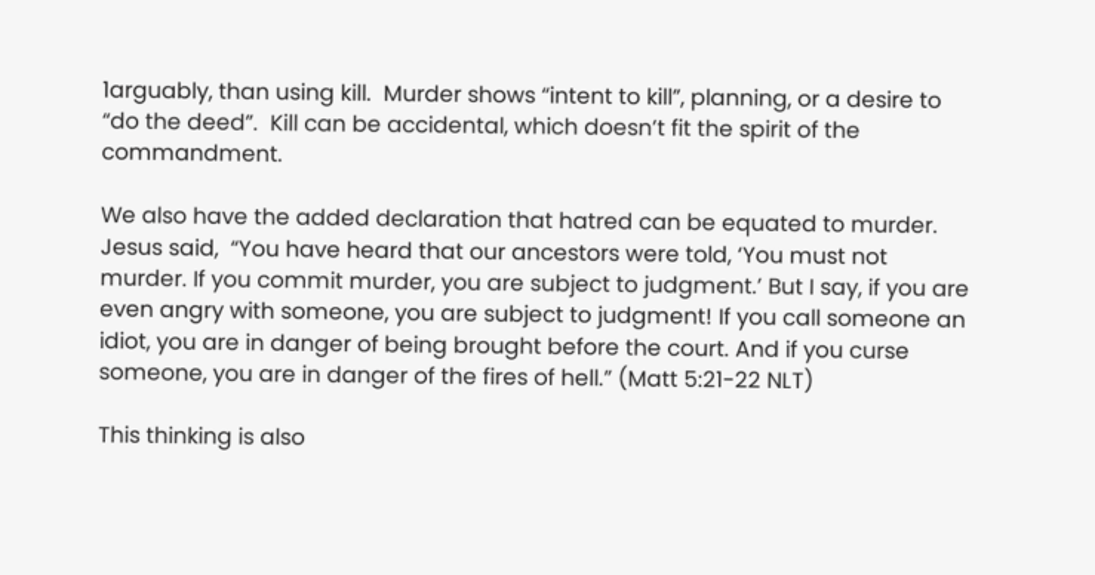1arguably, than using kill.  Murder shows “intent to kill”, planning, or a desire to “do the deed”.  Kill can be accidental, which doesn’t fit the spirit of the commandment.

We also have the added declaration that hatred can be equated to murder.  Jesus said,  “You have heard that our ancestors were told, ‘You must not murder. If you commit murder, you are subject to judgment.’ But I say, if you are even angry with someone, you are subject to judgment! If you call someone an idiot, you are in danger of being brought before the court. And if you curse someone, you are in danger of the fires of hell.” (Matt 5:21-22 NLT)

This thinking is also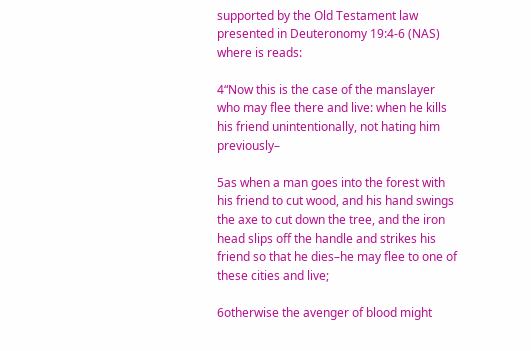supported by the Old Testament law presented in Deuteronomy 19:4-6 (NAS) where is reads:

4“Now this is the case of the manslayer who may flee there and live: when he kills his friend unintentionally, not hating him previously–

5as when a man goes into the forest with his friend to cut wood, and his hand swings the axe to cut down the tree, and the iron head slips off the handle and strikes his friend so that he dies–he may flee to one of these cities and live;

6otherwise the avenger of blood might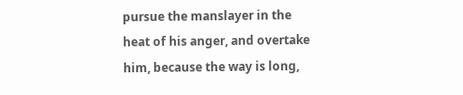pursue the manslayer in the heat of his anger, and overtake him, because the way is long,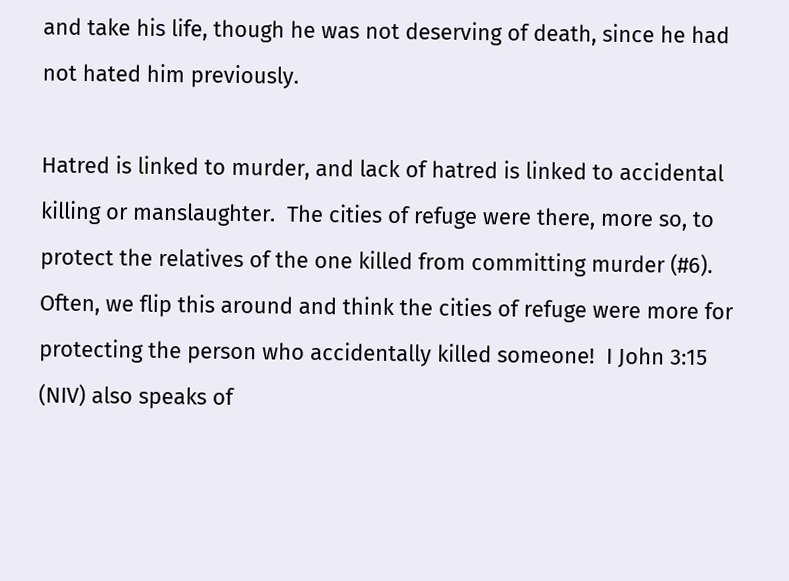and take his life, though he was not deserving of death, since he had not hated him previously.

Hatred is linked to murder, and lack of hatred is linked to accidental killing or manslaughter.  The cities of refuge were there, more so, to protect the relatives of the one killed from committing murder (#6).  Often, we flip this around and think the cities of refuge were more for protecting the person who accidentally killed someone!  I John 3:15 (NIV) also speaks of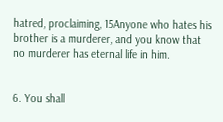hatred, proclaiming, 15Anyone who hates his brother is a murderer, and you know that no murderer has eternal life in him.


6. You shall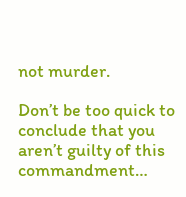not murder.

Don’t be too quick to conclude that you aren’t guilty of this commandment…